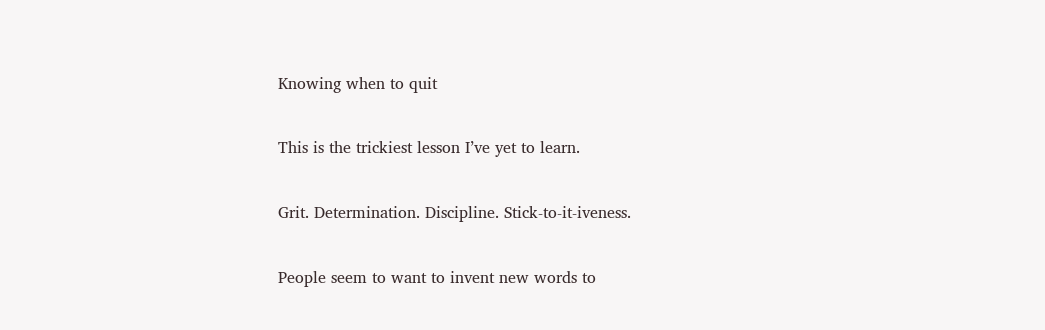Knowing when to quit

This is the trickiest lesson I’ve yet to learn.

Grit. Determination. Discipline. Stick-to-it-iveness.

People seem to want to invent new words to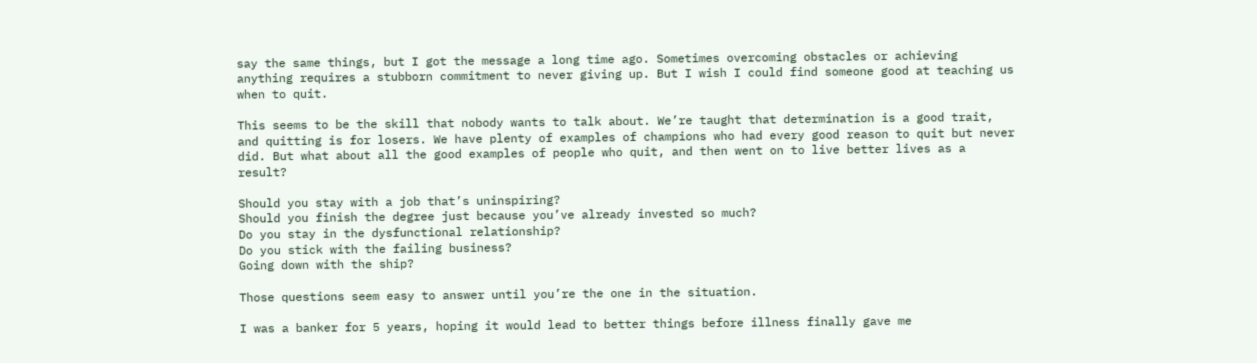say the same things, but I got the message a long time ago. Sometimes overcoming obstacles or achieving anything requires a stubborn commitment to never giving up. But I wish I could find someone good at teaching us when to quit.

This seems to be the skill that nobody wants to talk about. We’re taught that determination is a good trait, and quitting is for losers. We have plenty of examples of champions who had every good reason to quit but never did. But what about all the good examples of people who quit, and then went on to live better lives as a result?

Should you stay with a job that’s uninspiring?
Should you finish the degree just because you’ve already invested so much?
Do you stay in the dysfunctional relationship?
Do you stick with the failing business?
Going down with the ship?

Those questions seem easy to answer until you’re the one in the situation.

I was a banker for 5 years, hoping it would lead to better things before illness finally gave me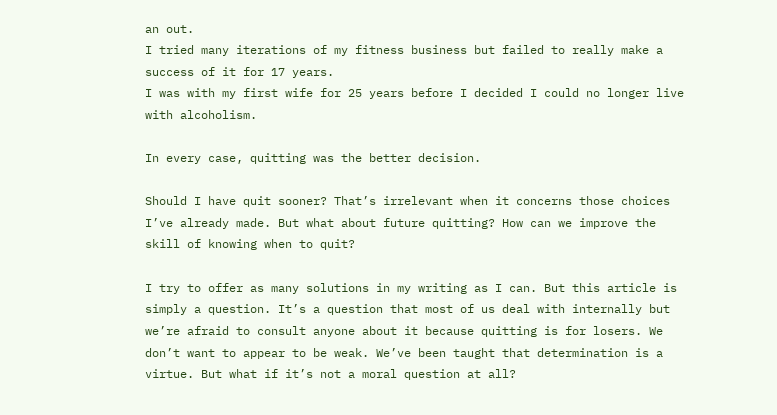an out.
I tried many iterations of my fitness business but failed to really make a success of it for 17 years.
I was with my first wife for 25 years before I decided I could no longer live with alcoholism.

In every case, quitting was the better decision.

Should I have quit sooner? That’s irrelevant when it concerns those choices I’ve already made. But what about future quitting? How can we improve the skill of knowing when to quit?

I try to offer as many solutions in my writing as I can. But this article is simply a question. It’s a question that most of us deal with internally but we’re afraid to consult anyone about it because quitting is for losers. We don’t want to appear to be weak. We’ve been taught that determination is a virtue. But what if it’s not a moral question at all?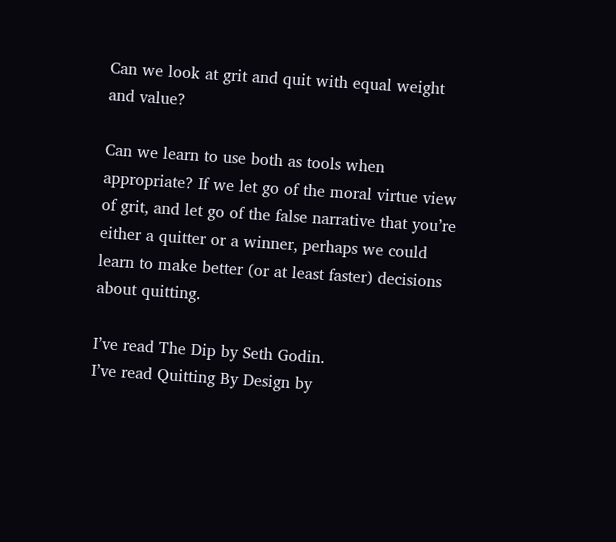Can we look at grit and quit with equal weight and value?

Can we learn to use both as tools when appropriate? If we let go of the moral virtue view of grit, and let go of the false narrative that you’re either a quitter or a winner, perhaps we could learn to make better (or at least faster) decisions about quitting.

I’ve read The Dip by Seth Godin.
I’ve read Quitting By Design by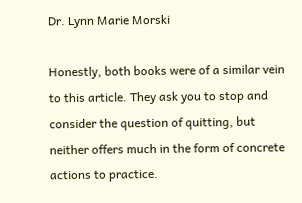Dr. Lynn Marie Morski

Honestly, both books were of a similar vein to this article. They ask you to stop and consider the question of quitting, but neither offers much in the form of concrete actions to practice.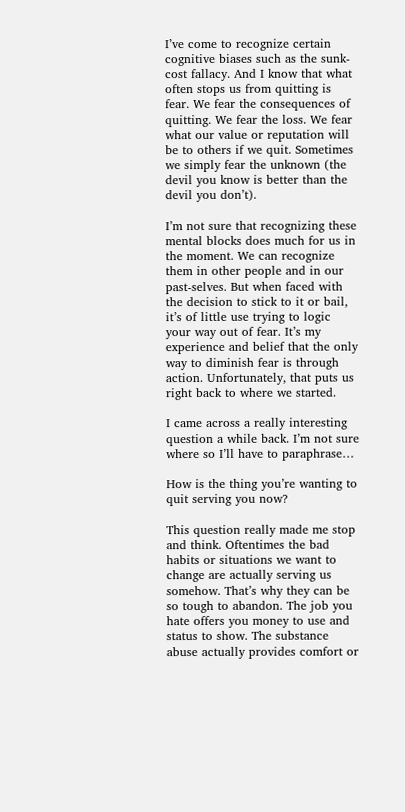I’ve come to recognize certain cognitive biases such as the sunk-cost fallacy. And I know that what often stops us from quitting is fear. We fear the consequences of quitting. We fear the loss. We fear what our value or reputation will be to others if we quit. Sometimes we simply fear the unknown (the devil you know is better than the devil you don’t).

I’m not sure that recognizing these mental blocks does much for us in the moment. We can recognize them in other people and in our past-selves. But when faced with the decision to stick to it or bail, it’s of little use trying to logic your way out of fear. It’s my experience and belief that the only way to diminish fear is through action. Unfortunately, that puts us right back to where we started.

I came across a really interesting question a while back. I’m not sure where so I’ll have to paraphrase…

How is the thing you’re wanting to quit serving you now?

This question really made me stop and think. Oftentimes the bad habits or situations we want to change are actually serving us somehow. That’s why they can be so tough to abandon. The job you hate offers you money to use and status to show. The substance abuse actually provides comfort or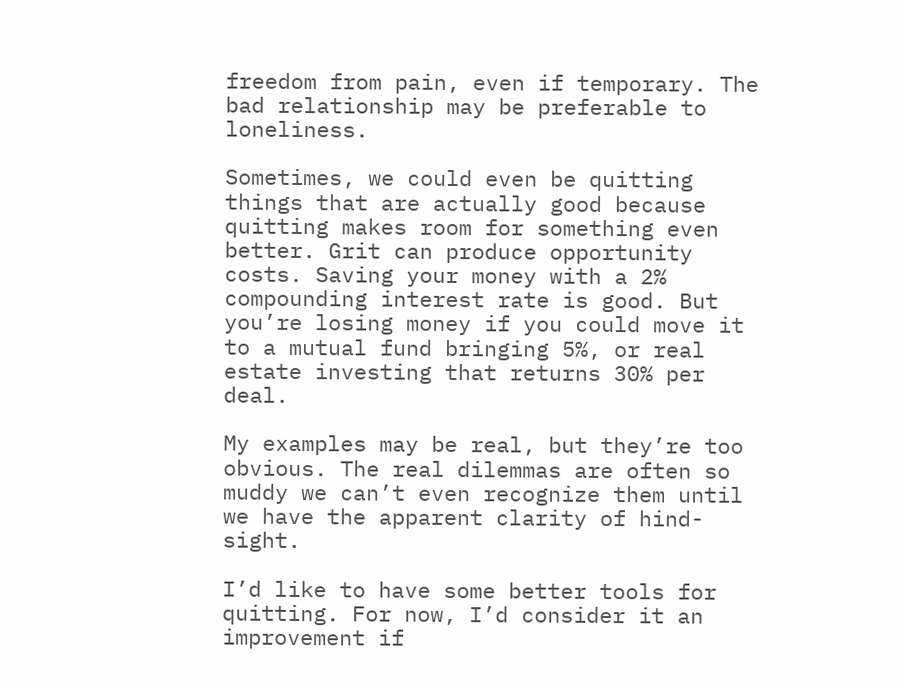freedom from pain, even if temporary. The bad relationship may be preferable to loneliness.

Sometimes, we could even be quitting things that are actually good because quitting makes room for something even better. Grit can produce opportunity costs. Saving your money with a 2% compounding interest rate is good. But you’re losing money if you could move it to a mutual fund bringing 5%, or real estate investing that returns 30% per deal.

My examples may be real, but they’re too obvious. The real dilemmas are often so muddy we can’t even recognize them until we have the apparent clarity of hind-sight.

I’d like to have some better tools for quitting. For now, I’d consider it an improvement if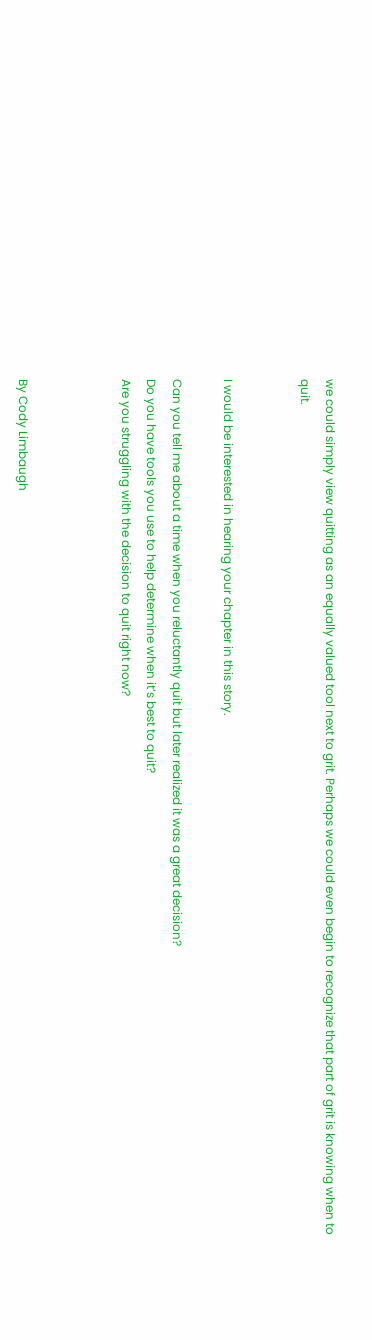we could simply view quitting as an equally valued tool next to grit. Perhaps we could even begin to recognize that part of grit is knowing when to quit.


I would be interested in hearing your chapter in this story.

Can you tell me about a time when you reluctantly quit but later realized it was a great decision?
Do you have tools you use to help determine when it’s best to quit?
Are you struggling with the decision to quit right now?



By Cody Limbaugh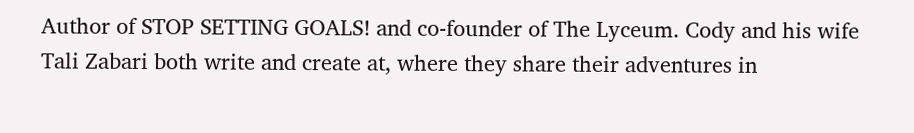Author of STOP SETTING GOALS! and co-founder of The Lyceum. Cody and his wife Tali Zabari both write and create at, where they share their adventures in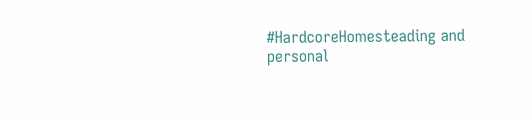#HardcoreHomesteading and personal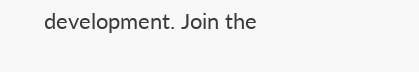development. Join the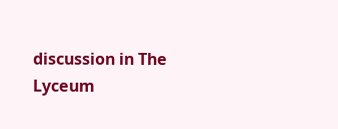discussion in The Lyceum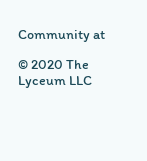Community at

© 2020 The Lyceum LLC